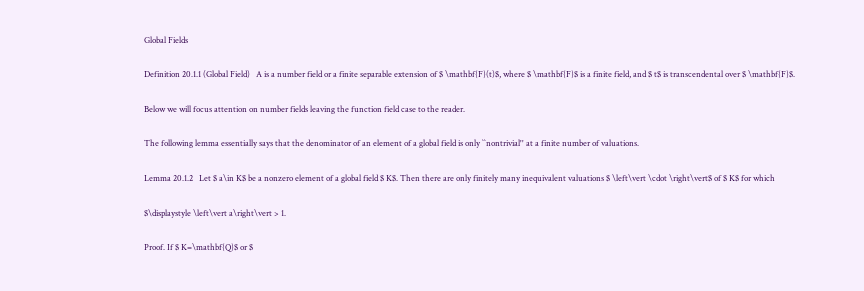Global Fields

Definition 20.1.1 (Global Field)   A is a number field or a finite separable extension of $ \mathbf{F}(t)$, where $ \mathbf{F}$ is a finite field, and $ t$ is transcendental over $ \mathbf{F}$.

Below we will focus attention on number fields leaving the function field case to the reader.

The following lemma essentially says that the denominator of an element of a global field is only ``nontrivial'' at a finite number of valuations.

Lemma 20.1.2   Let $ a\in K$ be a nonzero element of a global field $ K$. Then there are only finitely many inequivalent valuations $ \left\vert \cdot \right\vert$ of $ K$ for which

$\displaystyle \left\vert a\right\vert > 1.

Proof. If $ K=\mathbf{Q}$ or $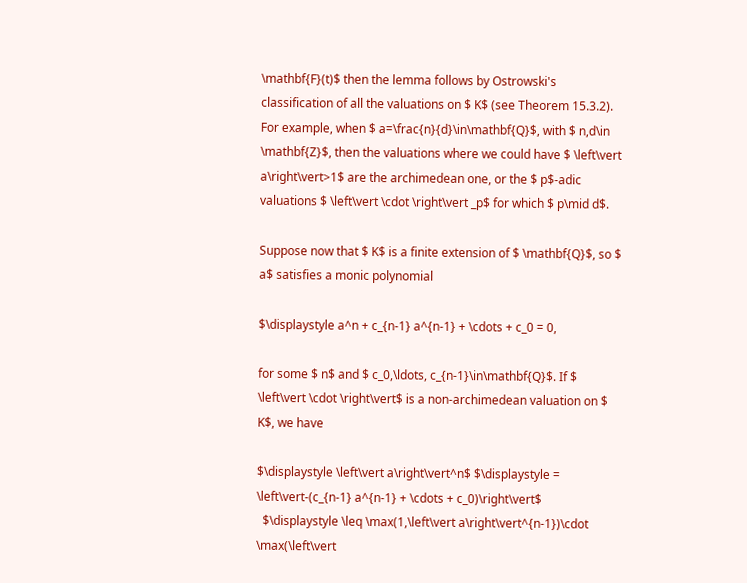\mathbf{F}(t)$ then the lemma follows by Ostrowski's classification of all the valuations on $ K$ (see Theorem 15.3.2). For example, when $ a=\frac{n}{d}\in\mathbf{Q}$, with $ n,d\in \mathbf{Z}$, then the valuations where we could have $ \left\vert a\right\vert>1$ are the archimedean one, or the $ p$-adic valuations $ \left\vert \cdot \right\vert _p$ for which $ p\mid d$.

Suppose now that $ K$ is a finite extension of $ \mathbf{Q}$, so $ a$ satisfies a monic polynomial

$\displaystyle a^n + c_{n-1} a^{n-1} + \cdots + c_0 = 0,

for some $ n$ and $ c_0,\ldots, c_{n-1}\in\mathbf{Q}$. If $ \left\vert \cdot \right\vert$ is a non-archimedean valuation on $ K$, we have

$\displaystyle \left\vert a\right\vert^n$ $\displaystyle = \left\vert-(c_{n-1} a^{n-1} + \cdots + c_0)\right\vert$
  $\displaystyle \leq \max(1,\left\vert a\right\vert^{n-1})\cdot \max(\left\vert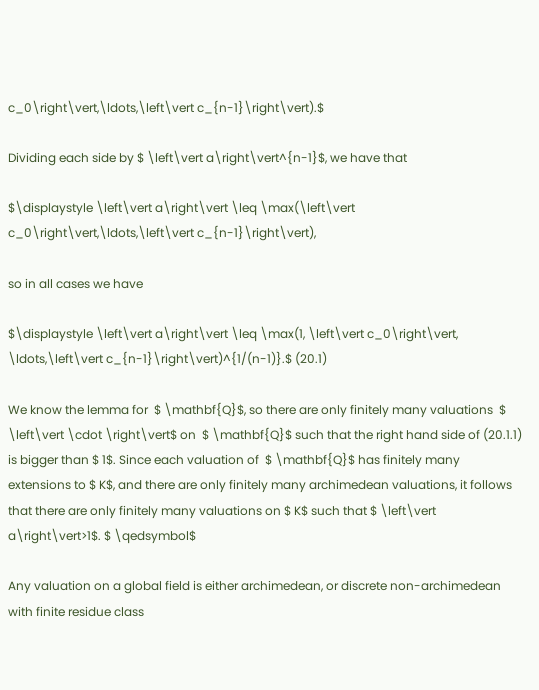c_0\right\vert,\ldots,\left\vert c_{n-1}\right\vert).$

Dividing each side by $ \left\vert a\right\vert^{n-1}$, we have that

$\displaystyle \left\vert a\right\vert \leq \max(\left\vert c_0\right\vert,\ldots,\left\vert c_{n-1}\right\vert),

so in all cases we have

$\displaystyle \left\vert a\right\vert \leq \max(1, \left\vert c_0\right\vert, \ldots,\left\vert c_{n-1}\right\vert)^{1/(n-1)}.$ (20.1)

We know the lemma for  $ \mathbf{Q}$, so there are only finitely many valuations  $ \left\vert \cdot \right\vert$ on  $ \mathbf{Q}$ such that the right hand side of (20.1.1) is bigger than $ 1$. Since each valuation of  $ \mathbf{Q}$ has finitely many extensions to $ K$, and there are only finitely many archimedean valuations, it follows that there are only finitely many valuations on $ K$ such that $ \left\vert a\right\vert>1$. $ \qedsymbol$

Any valuation on a global field is either archimedean, or discrete non-archimedean with finite residue class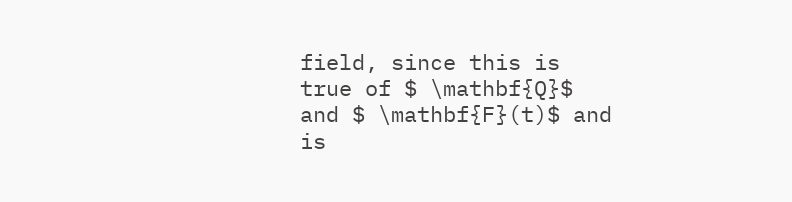field, since this is true of $ \mathbf{Q}$ and $ \mathbf{F}(t)$ and is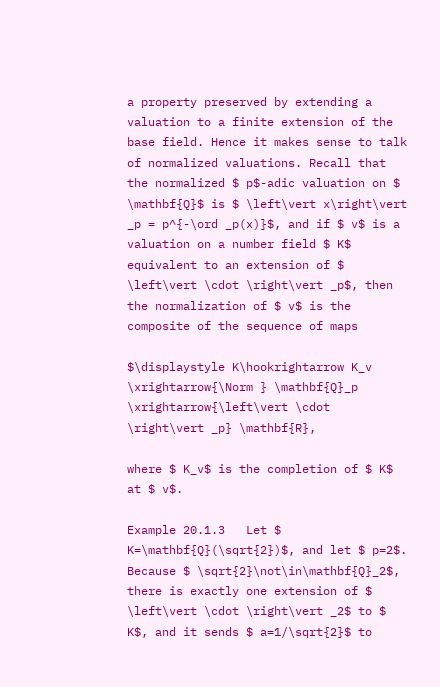a property preserved by extending a valuation to a finite extension of the base field. Hence it makes sense to talk of normalized valuations. Recall that the normalized $ p$-adic valuation on $ \mathbf{Q}$ is $ \left\vert x\right\vert _p = p^{-\ord _p(x)}$, and if $ v$ is a valuation on a number field $ K$ equivalent to an extension of $ \left\vert \cdot \right\vert _p$, then the normalization of $ v$ is the composite of the sequence of maps

$\displaystyle K\hookrightarrow K_v \xrightarrow{\Norm } \mathbf{Q}_p \xrightarrow{\left\vert \cdot \right\vert _p} \mathbf{R},

where $ K_v$ is the completion of $ K$ at $ v$.

Example 20.1.3   Let $ K=\mathbf{Q}(\sqrt{2})$, and let $ p=2$. Because $ \sqrt{2}\not\in\mathbf{Q}_2$, there is exactly one extension of $ \left\vert \cdot \right\vert _2$ to $ K$, and it sends $ a=1/\sqrt{2}$ to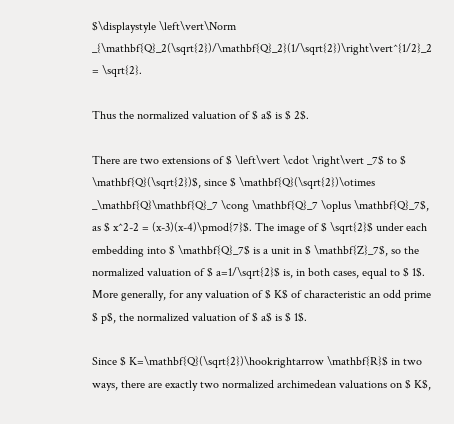$\displaystyle \left\vert\Norm _{\mathbf{Q}_2(\sqrt{2})/\mathbf{Q}_2}(1/\sqrt{2})\right\vert^{1/2}_2 = \sqrt{2}.

Thus the normalized valuation of $ a$ is $ 2$.

There are two extensions of $ \left\vert \cdot \right\vert _7$ to $ \mathbf{Q}(\sqrt{2})$, since $ \mathbf{Q}(\sqrt{2})\otimes _\mathbf{Q}\mathbf{Q}_7 \cong \mathbf{Q}_7 \oplus \mathbf{Q}_7$, as $ x^2-2 = (x-3)(x-4)\pmod{7}$. The image of $ \sqrt{2}$ under each embedding into $ \mathbf{Q}_7$ is a unit in $ \mathbf{Z}_7$, so the normalized valuation of $ a=1/\sqrt{2}$ is, in both cases, equal to $ 1$. More generally, for any valuation of $ K$ of characteristic an odd prime $ p$, the normalized valuation of $ a$ is $ 1$.

Since $ K=\mathbf{Q}(\sqrt{2})\hookrightarrow \mathbf{R}$ in two ways, there are exactly two normalized archimedean valuations on $ K$,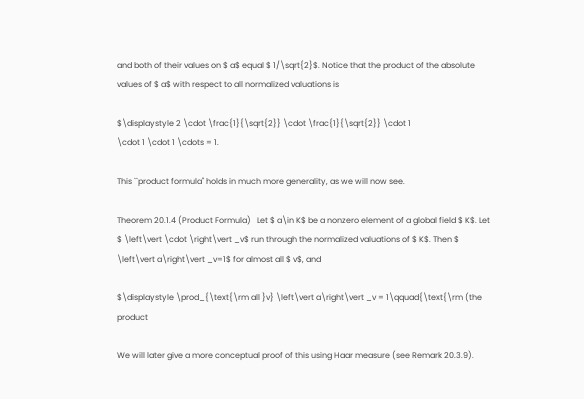and both of their values on $ a$ equal $ 1/\sqrt{2}$. Notice that the product of the absolute values of $ a$ with respect to all normalized valuations is

$\displaystyle 2 \cdot \frac{1}{\sqrt{2}} \cdot \frac{1}{\sqrt{2}} \cdot 1
\cdot 1 \cdot 1 \cdots = 1.

This ``product formula'' holds in much more generality, as we will now see.

Theorem 20.1.4 (Product Formula)   Let $ a\in K$ be a nonzero element of a global field $ K$. Let $ \left\vert \cdot \right\vert _v$ run through the normalized valuations of $ K$. Then $ \left\vert a\right\vert _v=1$ for almost all $ v$, and

$\displaystyle \prod_{\text{\rm all }v} \left\vert a\right\vert _v = 1\qquad{\text{\rm (the product

We will later give a more conceptual proof of this using Haar measure (see Remark 20.3.9).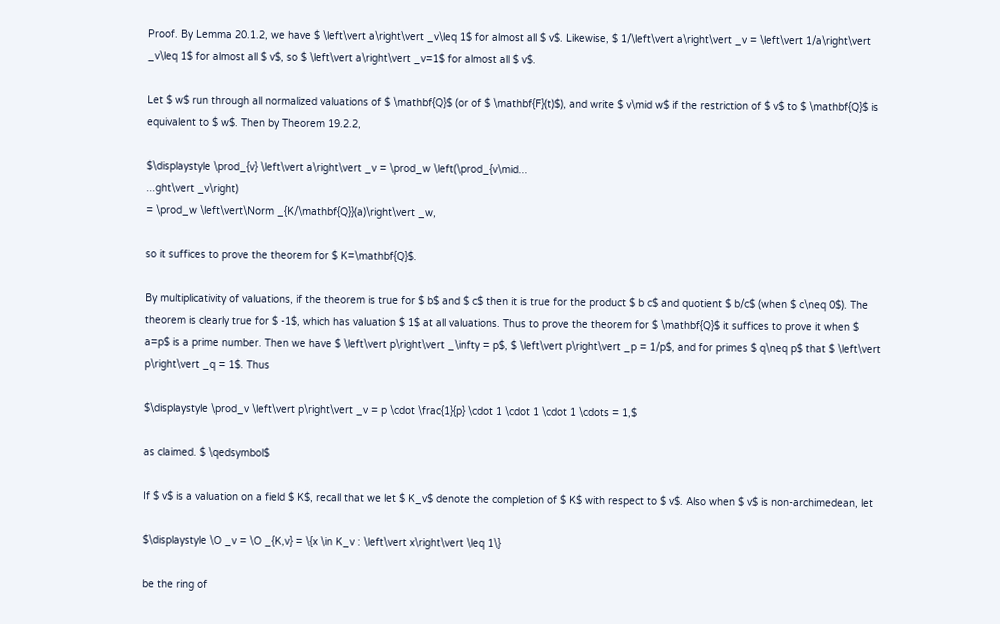Proof. By Lemma 20.1.2, we have $ \left\vert a\right\vert _v\leq 1$ for almost all $ v$. Likewise, $ 1/\left\vert a\right\vert _v = \left\vert 1/a\right\vert _v\leq 1$ for almost all $ v$, so $ \left\vert a\right\vert _v=1$ for almost all $ v$.

Let $ w$ run through all normalized valuations of $ \mathbf{Q}$ (or of $ \mathbf{F}(t)$), and write $ v\mid w$ if the restriction of $ v$ to $ \mathbf{Q}$ is equivalent to $ w$. Then by Theorem 19.2.2,

$\displaystyle \prod_{v} \left\vert a\right\vert _v = \prod_w \left(\prod_{v\mid...
...ght\vert _v\right)
= \prod_w \left\vert\Norm _{K/\mathbf{Q}}(a)\right\vert _w,

so it suffices to prove the theorem for $ K=\mathbf{Q}$.

By multiplicativity of valuations, if the theorem is true for $ b$ and $ c$ then it is true for the product $ b c$ and quotient $ b/c$ (when $ c\neq 0$). The theorem is clearly true for $ -1$, which has valuation $ 1$ at all valuations. Thus to prove the theorem for $ \mathbf{Q}$ it suffices to prove it when $ a=p$ is a prime number. Then we have $ \left\vert p\right\vert _\infty = p$, $ \left\vert p\right\vert _p = 1/p$, and for primes $ q\neq p$ that $ \left\vert p\right\vert _q = 1$. Thus

$\displaystyle \prod_v \left\vert p\right\vert _v = p \cdot \frac{1}{p} \cdot 1 \cdot 1 \cdot 1 \cdots = 1,$

as claimed. $ \qedsymbol$

If $ v$ is a valuation on a field $ K$, recall that we let $ K_v$ denote the completion of $ K$ with respect to $ v$. Also when $ v$ is non-archimedean, let

$\displaystyle \O _v = \O _{K,v} = \{x \in K_v : \left\vert x\right\vert \leq 1\}

be the ring of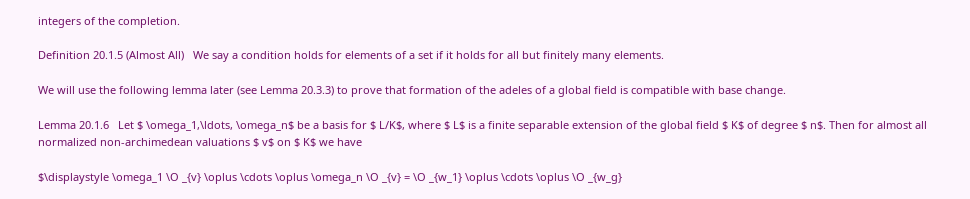integers of the completion.

Definition 20.1.5 (Almost All)   We say a condition holds for elements of a set if it holds for all but finitely many elements.

We will use the following lemma later (see Lemma 20.3.3) to prove that formation of the adeles of a global field is compatible with base change.

Lemma 20.1.6   Let $ \omega_1,\ldots, \omega_n$ be a basis for $ L/K$, where $ L$ is a finite separable extension of the global field $ K$ of degree $ n$. Then for almost all normalized non-archimedean valuations $ v$ on $ K$ we have

$\displaystyle \omega_1 \O _{v} \oplus \cdots \oplus \omega_n \O _{v} = \O _{w_1} \oplus \cdots \oplus \O _{w_g}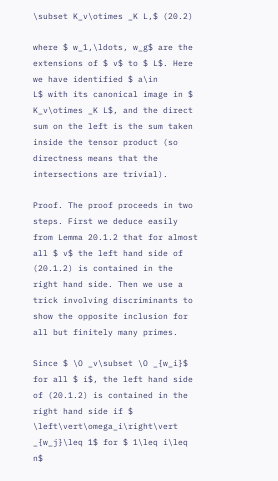\subset K_v\otimes _K L,$ (20.2)

where $ w_1,\ldots, w_g$ are the extensions of $ v$ to $ L$. Here we have identified $ a\in
L$ with its canonical image in $ K_v\otimes _K L$, and the direct sum on the left is the sum taken inside the tensor product (so directness means that the intersections are trivial).

Proof. The proof proceeds in two steps. First we deduce easily from Lemma 20.1.2 that for almost all $ v$ the left hand side of (20.1.2) is contained in the right hand side. Then we use a trick involving discriminants to show the opposite inclusion for all but finitely many primes.

Since $ \O _v\subset \O _{w_i}$ for all $ i$, the left hand side of (20.1.2) is contained in the right hand side if $ \left\vert\omega_i\right\vert _{w_j}\leq 1$ for $ 1\leq i\leq n$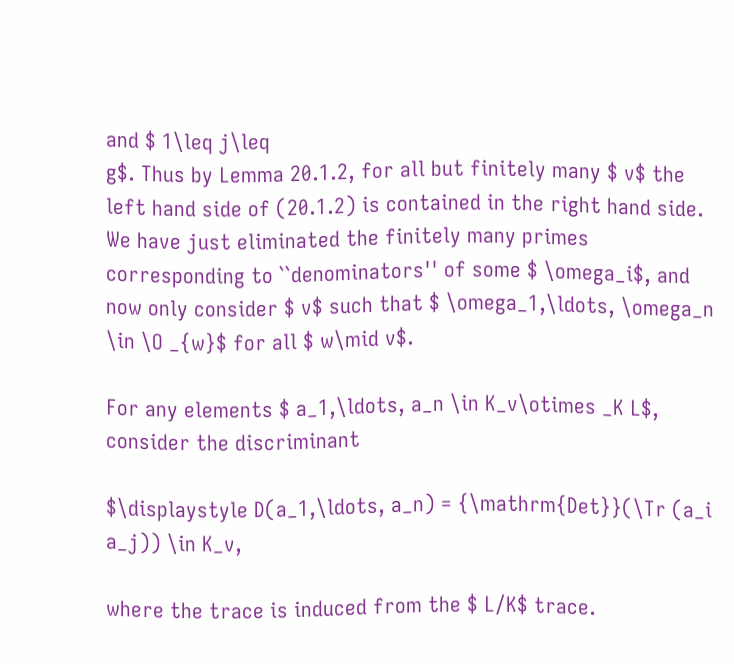and $ 1\leq j\leq
g$. Thus by Lemma 20.1.2, for all but finitely many $ v$ the left hand side of (20.1.2) is contained in the right hand side. We have just eliminated the finitely many primes corresponding to ``denominators'' of some $ \omega_i$, and now only consider $ v$ such that $ \omega_1,\ldots, \omega_n \in \O _{w}$ for all $ w\mid v$.

For any elements $ a_1,\ldots, a_n \in K_v\otimes _K L$, consider the discriminant

$\displaystyle D(a_1,\ldots, a_n) = {\mathrm{Det}}(\Tr (a_i a_j)) \in K_v,

where the trace is induced from the $ L/K$ trace.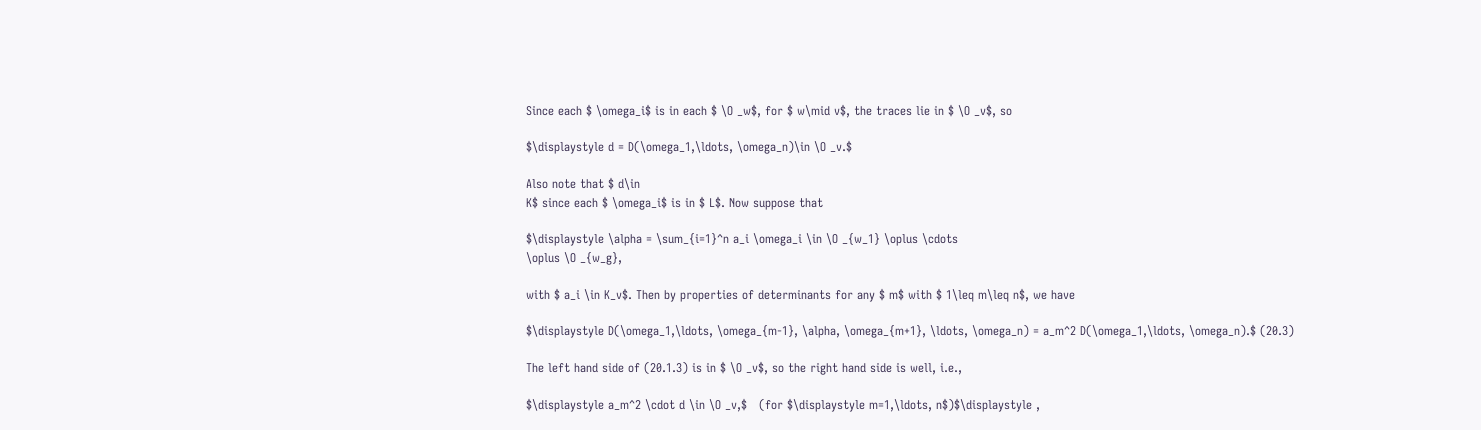Since each $ \omega_i$ is in each $ \O _w$, for $ w\mid v$, the traces lie in $ \O _v$, so

$\displaystyle d = D(\omega_1,\ldots, \omega_n)\in \O _v.$

Also note that $ d\in
K$ since each $ \omega_i$ is in $ L$. Now suppose that

$\displaystyle \alpha = \sum_{i=1}^n a_i \omega_i \in \O _{w_1} \oplus \cdots
\oplus \O _{w_g},

with $ a_i \in K_v$. Then by properties of determinants for any $ m$ with $ 1\leq m\leq n$, we have

$\displaystyle D(\omega_1,\ldots, \omega_{m-1}, \alpha, \omega_{m+1}, \ldots, \omega_n) = a_m^2 D(\omega_1,\ldots, \omega_n).$ (20.3)

The left hand side of (20.1.3) is in $ \O _v$, so the right hand side is well, i.e.,

$\displaystyle a_m^2 \cdot d \in \O _v,$   (for $\displaystyle m=1,\ldots, n$)$\displaystyle ,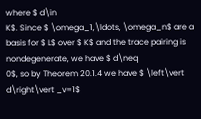where $ d\in
K$. Since $ \omega_1,\ldots, \omega_n$ are a basis for $ L$ over $ K$ and the trace pairing is nondegenerate, we have $ d\neq
0$, so by Theorem 20.1.4 we have $ \left\vert d\right\vert _v=1$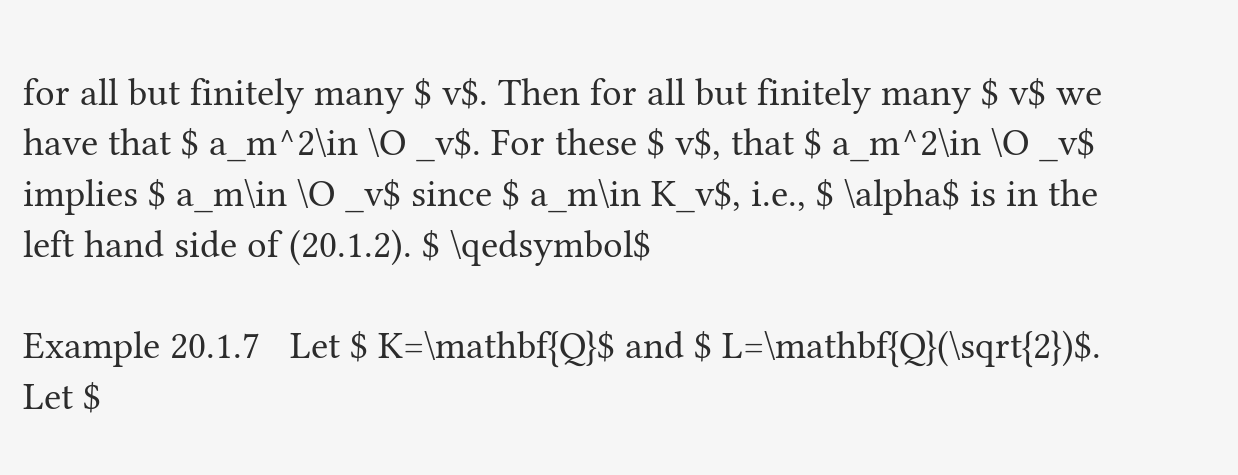for all but finitely many $ v$. Then for all but finitely many $ v$ we have that $ a_m^2\in \O _v$. For these $ v$, that $ a_m^2\in \O _v$ implies $ a_m\in \O _v$ since $ a_m\in K_v$, i.e., $ \alpha$ is in the left hand side of (20.1.2). $ \qedsymbol$

Example 20.1.7   Let $ K=\mathbf{Q}$ and $ L=\mathbf{Q}(\sqrt{2})$. Let $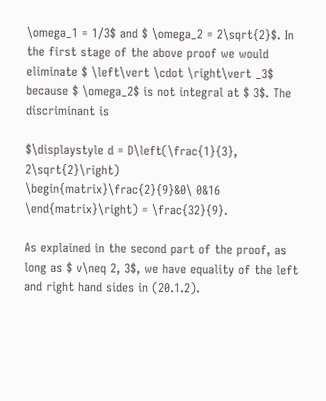\omega_1 = 1/3$ and $ \omega_2 = 2\sqrt{2}$. In the first stage of the above proof we would eliminate $ \left\vert \cdot \right\vert _3$ because $ \omega_2$ is not integral at $ 3$. The discriminant is

$\displaystyle d = D\left(\frac{1}{3}, 2\sqrt{2}\right)
\begin{matrix}\frac{2}{9}&0\ 0&16
\end{matrix}\right) = \frac{32}{9}.

As explained in the second part of the proof, as long as $ v\neq 2, 3$, we have equality of the left and right hand sides in (20.1.2).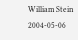William Stein 2004-05-06